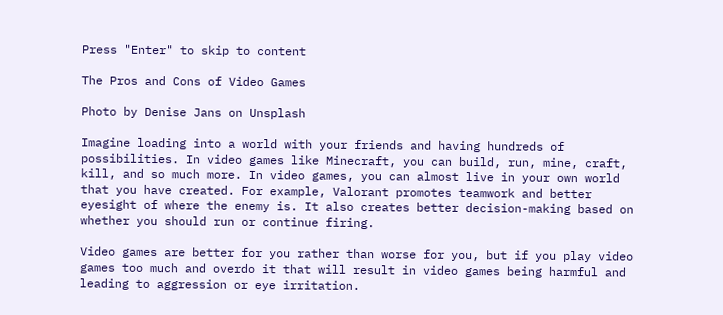Press "Enter" to skip to content

The Pros and Cons of Video Games

Photo by Denise Jans on Unsplash

Imagine loading into a world with your friends and having hundreds of possibilities. In video games like Minecraft, you can build, run, mine, craft, kill, and so much more. In video games, you can almost live in your own world that you have created. For example, Valorant promotes teamwork and better eyesight of where the enemy is. It also creates better decision-making based on whether you should run or continue firing.

Video games are better for you rather than worse for you, but if you play video games too much and overdo it that will result in video games being harmful and leading to aggression or eye irritation.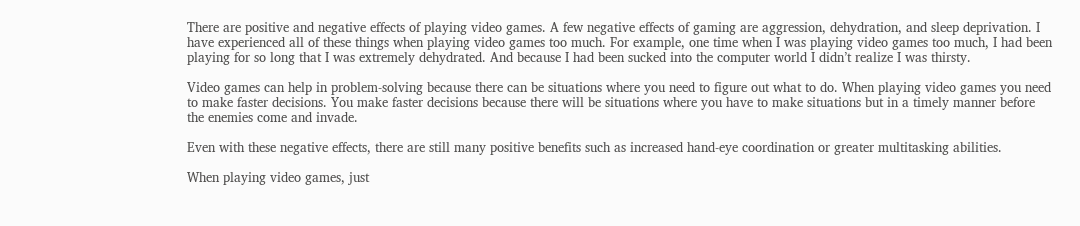There are positive and negative effects of playing video games. A few negative effects of gaming are aggression, dehydration, and sleep deprivation. I have experienced all of these things when playing video games too much. For example, one time when I was playing video games too much, I had been playing for so long that I was extremely dehydrated. And because I had been sucked into the computer world I didn’t realize I was thirsty.

Video games can help in problem-solving because there can be situations where you need to figure out what to do. When playing video games you need to make faster decisions. You make faster decisions because there will be situations where you have to make situations but in a timely manner before the enemies come and invade.

Even with these negative effects, there are still many positive benefits such as increased hand-eye coordination or greater multitasking abilities.

When playing video games, just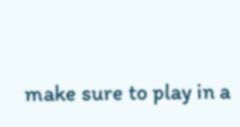make sure to play in a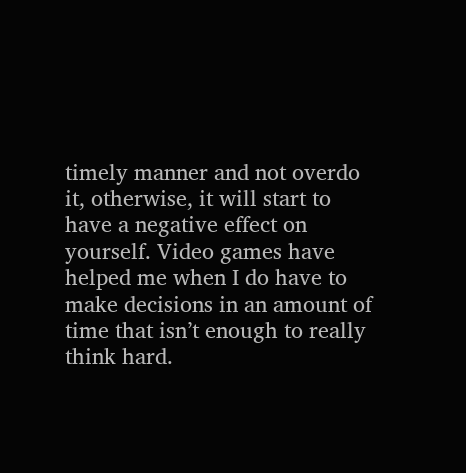timely manner and not overdo it, otherwise, it will start to have a negative effect on yourself. Video games have helped me when I do have to make decisions in an amount of time that isn’t enough to really think hard.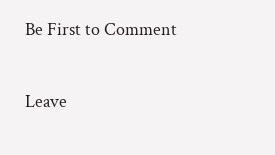Be First to Comment

Leave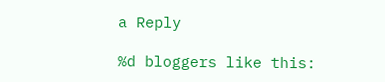a Reply

%d bloggers like this: